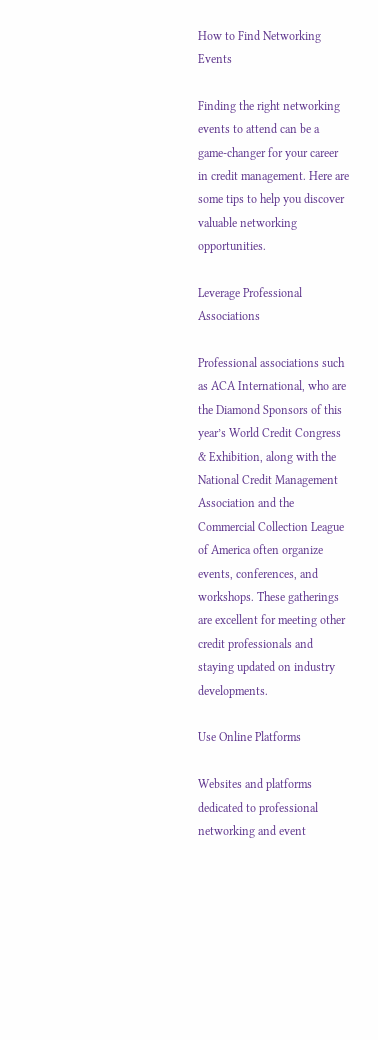How to Find Networking Events

Finding the right networking events to attend can be a game-changer for your career in credit management. Here are some tips to help you discover valuable networking opportunities.

Leverage Professional Associations

Professional associations such as ACA International, who are the Diamond Sponsors of this year’s World Credit Congress & Exhibition, along with the National Credit Management Association and the Commercial Collection League of America often organize events, conferences, and workshops. These gatherings are excellent for meeting other credit professionals and staying updated on industry developments.

Use Online Platforms

Websites and platforms dedicated to professional networking and event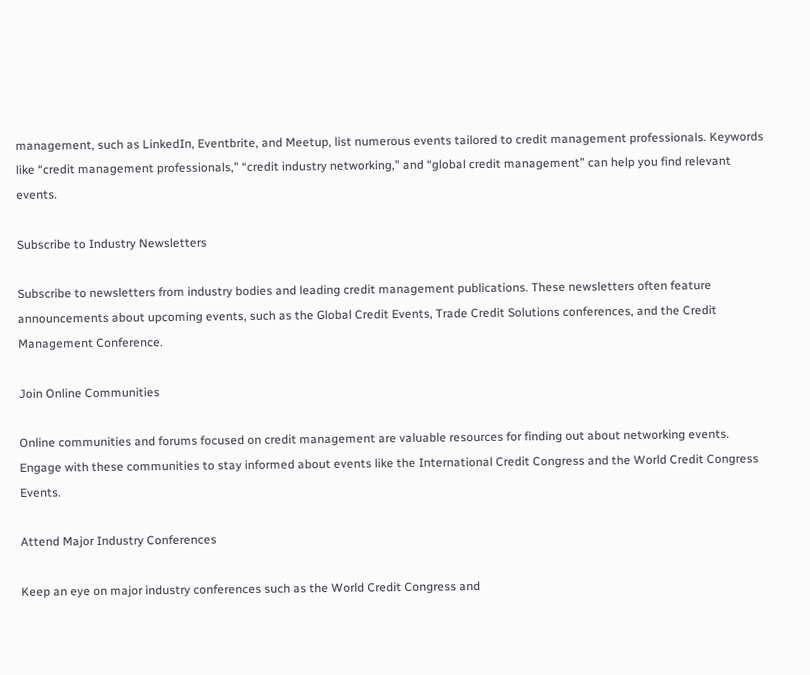management, such as LinkedIn, Eventbrite, and Meetup, list numerous events tailored to credit management professionals. Keywords like “credit management professionals,” “credit industry networking,” and “global credit management” can help you find relevant events.

Subscribe to Industry Newsletters

Subscribe to newsletters from industry bodies and leading credit management publications. These newsletters often feature announcements about upcoming events, such as the Global Credit Events, Trade Credit Solutions conferences, and the Credit Management Conference.

Join Online Communities

Online communities and forums focused on credit management are valuable resources for finding out about networking events. Engage with these communities to stay informed about events like the International Credit Congress and the World Credit Congress Events.

Attend Major Industry Conferences

Keep an eye on major industry conferences such as the World Credit Congress and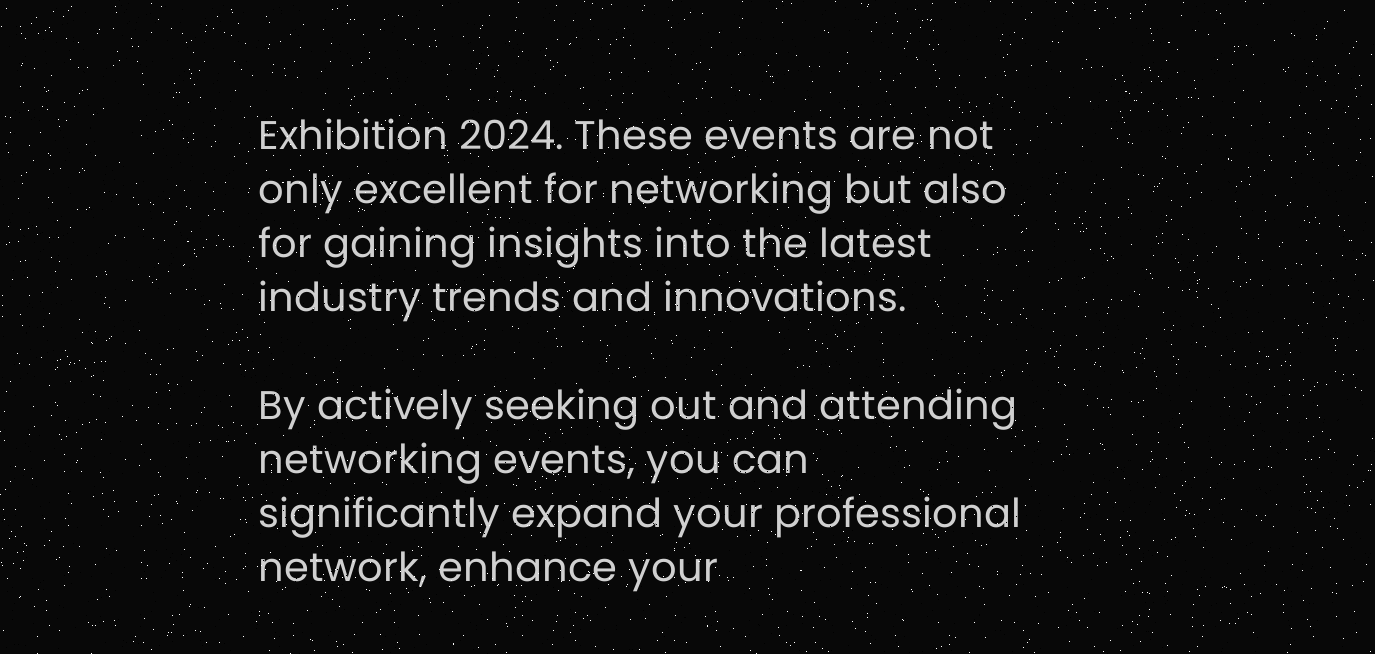Exhibition 2024. These events are not only excellent for networking but also for gaining insights into the latest industry trends and innovations.

By actively seeking out and attending networking events, you can significantly expand your professional network, enhance your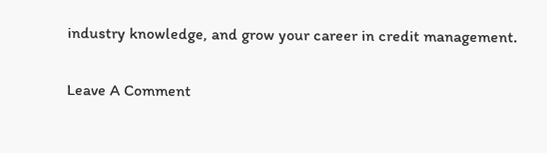industry knowledge, and grow your career in credit management.

Leave A Comment